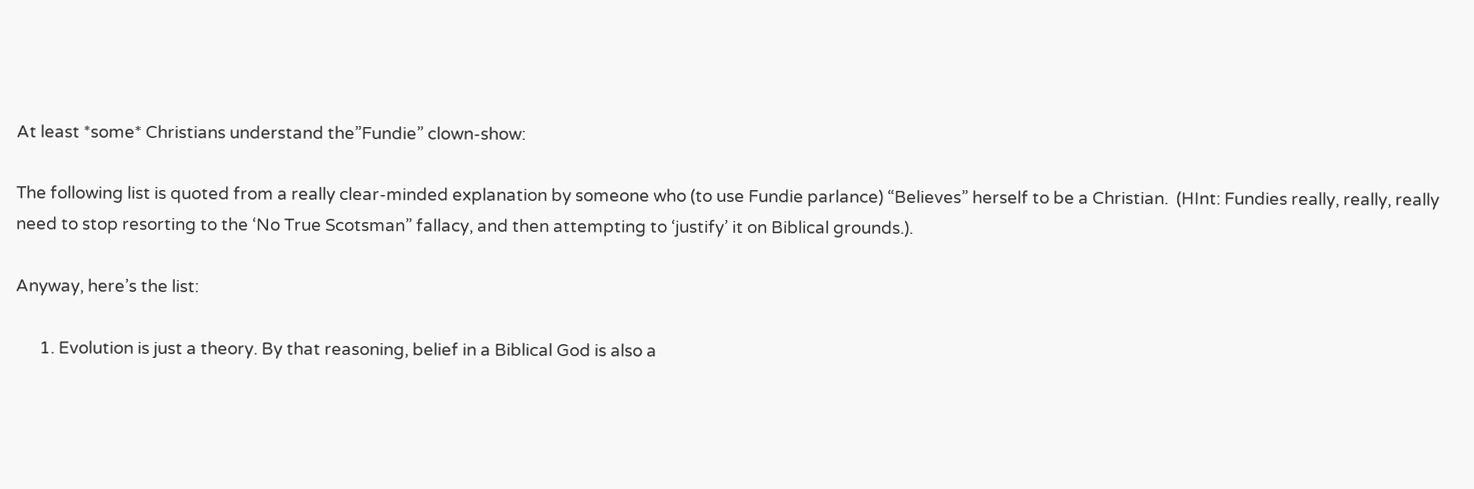At least *some* Christians understand the”Fundie” clown-show:

The following list is quoted from a really clear-minded explanation by someone who (to use Fundie parlance) “Believes” herself to be a Christian.  (HInt: Fundies really, really, really need to stop resorting to the ‘No True Scotsman” fallacy, and then attempting to ‘justify’ it on Biblical grounds.).

Anyway, here’s the list:

      1. Evolution is just a theory. By that reasoning, belief in a Biblical God is also a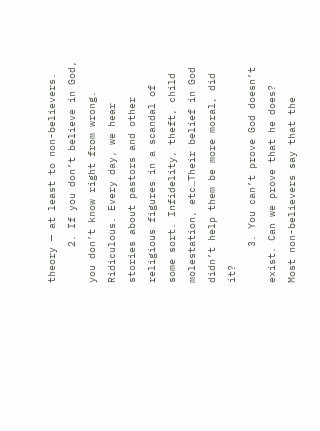theory — at least to non-believers.
      2. If you don’t believe in God, you don’t know right from wrong. Ridiculous. Every day, we hear stories about pastors and other religious figures in a scandal of some sort. Infidelity, theft, child molestation, etc…Their belief in God didn’t help them be more moral, did it?
      3. You can’t prove God doesn’t exist. Can we prove that he does? Most non-believers say that the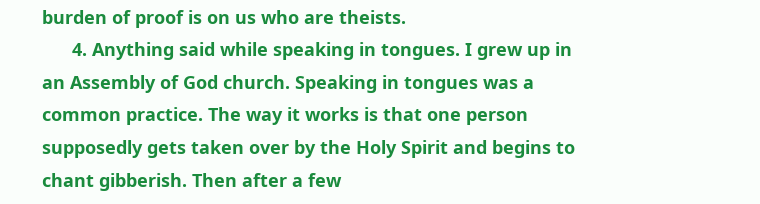burden of proof is on us who are theists.
      4. Anything said while speaking in tongues. I grew up in an Assembly of God church. Speaking in tongues was a common practice. The way it works is that one person supposedly gets taken over by the Holy Spirit and begins to chant gibberish. Then after a few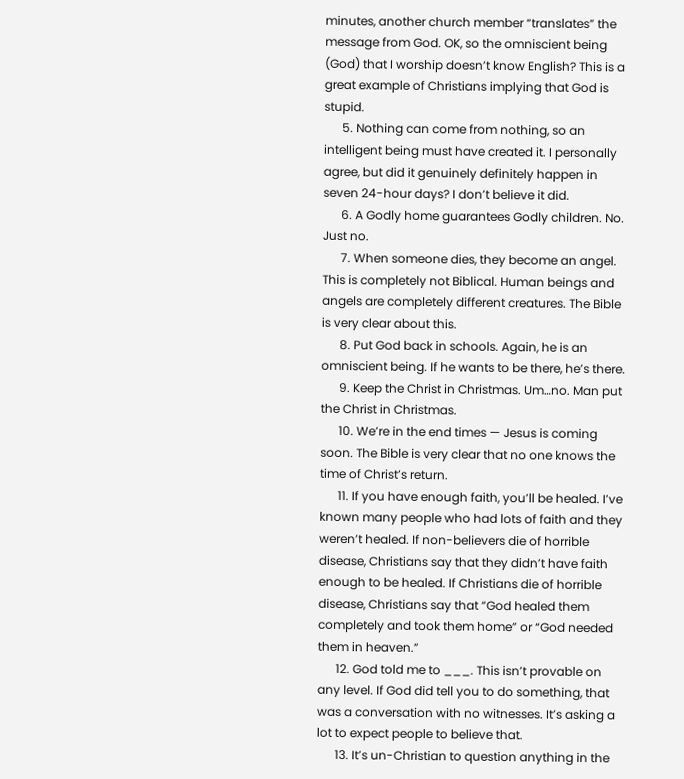minutes, another church member “translates” the message from God. OK, so the omniscient being (God) that I worship doesn’t know English? This is a great example of Christians implying that God is stupid.
      5. Nothing can come from nothing, so an intelligent being must have created it. I personally agree, but did it genuinely definitely happen in seven 24-hour days? I don’t believe it did.
      6. A Godly home guarantees Godly children. No. Just no.
      7. When someone dies, they become an angel. This is completely not Biblical. Human beings and angels are completely different creatures. The Bible is very clear about this.
      8. Put God back in schools. Again, he is an omniscient being. If he wants to be there, he’s there.
      9. Keep the Christ in Christmas. Um…no. Man put the Christ in Christmas.
      10. We’re in the end times — Jesus is coming soon. The Bible is very clear that no one knows the time of Christ’s return.
      11. If you have enough faith, you’ll be healed. I’ve known many people who had lots of faith and they weren’t healed. If non-believers die of horrible disease, Christians say that they didn’t have faith enough to be healed. If Christians die of horrible disease, Christians say that “God healed them completely and took them home” or “God needed them in heaven.”
      12. God told me to ___. This isn’t provable on any level. If God did tell you to do something, that was a conversation with no witnesses. It’s asking a lot to expect people to believe that.
      13. It’s un-Christian to question anything in the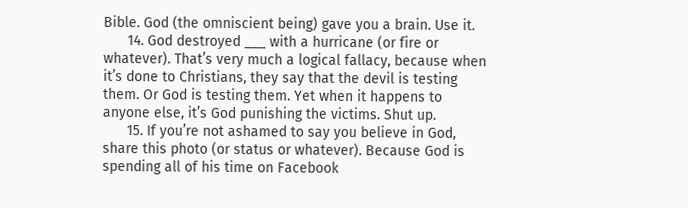Bible. God (the omniscient being) gave you a brain. Use it.
      14. God destroyed ___ with a hurricane (or fire or whatever). That’s very much a logical fallacy, because when it’s done to Christians, they say that the devil is testing them. Or God is testing them. Yet when it happens to anyone else, it’s God punishing the victims. Shut up.
      15. If you’re not ashamed to say you believe in God, share this photo (or status or whatever). Because God is spending all of his time on Facebook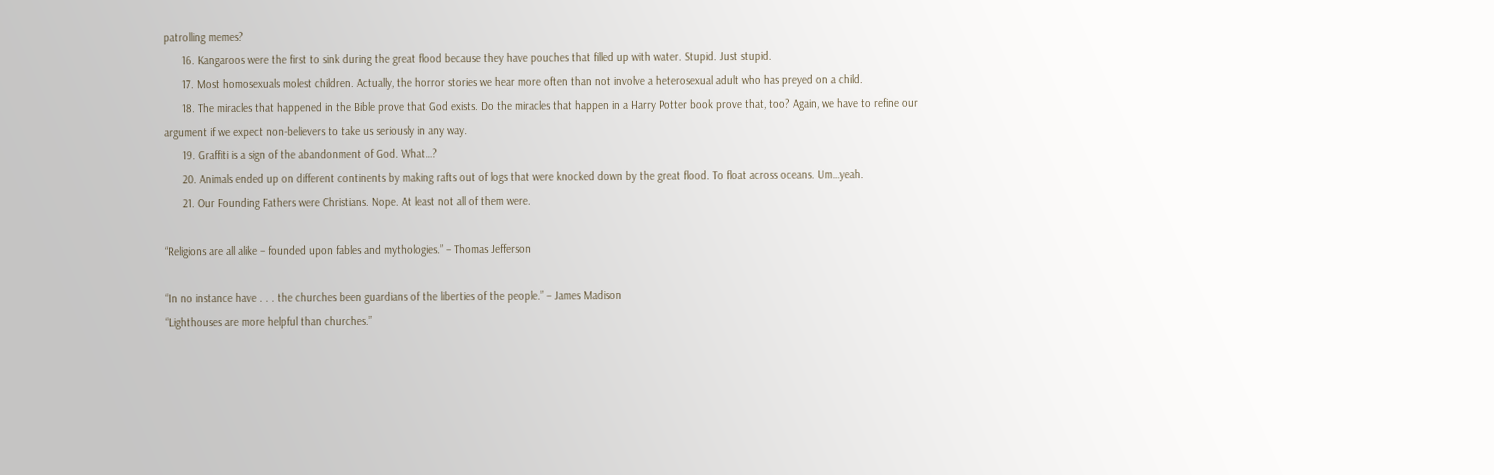patrolling memes?
      16. Kangaroos were the first to sink during the great flood because they have pouches that filled up with water. Stupid. Just stupid.
      17. Most homosexuals molest children. Actually, the horror stories we hear more often than not involve a heterosexual adult who has preyed on a child.
      18. The miracles that happened in the Bible prove that God exists. Do the miracles that happen in a Harry Potter book prove that, too? Again, we have to refine our argument if we expect non-believers to take us seriously in any way.
      19. Graffiti is a sign of the abandonment of God. What…?
      20. Animals ended up on different continents by making rafts out of logs that were knocked down by the great flood. To float across oceans. Um…yeah.
      21. Our Founding Fathers were Christians. Nope. At least not all of them were.

“Religions are all alike – founded upon fables and mythologies.” – Thomas Jefferson

“In no instance have . . . the churches been guardians of the liberties of the people.” – James Madison
“Lighthouses are more helpful than churches.”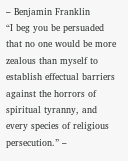– Benjamin Franklin
“I beg you be persuaded that no one would be more zealous than myself to establish effectual barriers against the horrors of spiritual tyranny, and every species of religious persecution.” –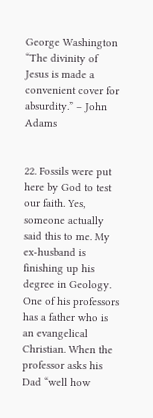George Washington
“The divinity of Jesus is made a convenient cover for absurdity.” – John Adams


22. Fossils were put here by God to test our faith. Yes, someone actually said this to me. My ex-husband is finishing up his degree in Geology. One of his professors has a father who is an evangelical Christian. When the professor asks his Dad “well how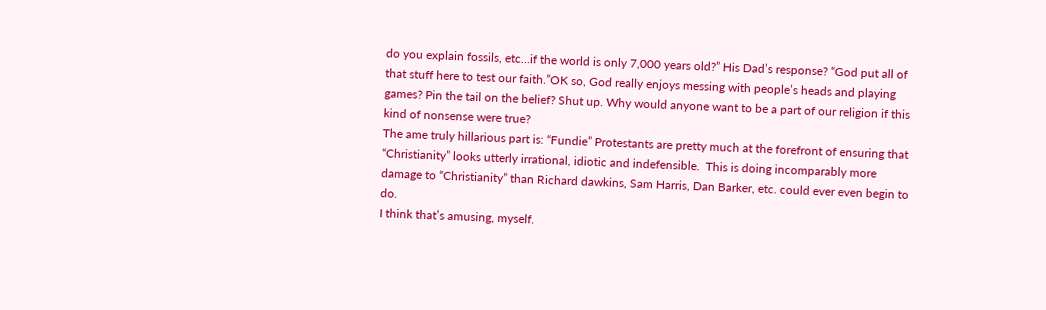do you explain fossils, etc…if the world is only 7,000 years old?” His Dad’s response? “God put all of that stuff here to test our faith.”OK so, God really enjoys messing with people’s heads and playing games? Pin the tail on the belief? Shut up. Why would anyone want to be a part of our religion if this kind of nonsense were true?
The ame truly hillarious part is: “Fundie” Protestants are pretty much at the forefront of ensuring that “Christianity” looks utterly irrational, idiotic and indefensible.  This is doing incomparably more damage to “Christianity” than Richard dawkins, Sam Harris, Dan Barker, etc. could ever even begin to do.
I think that’s amusing, myself.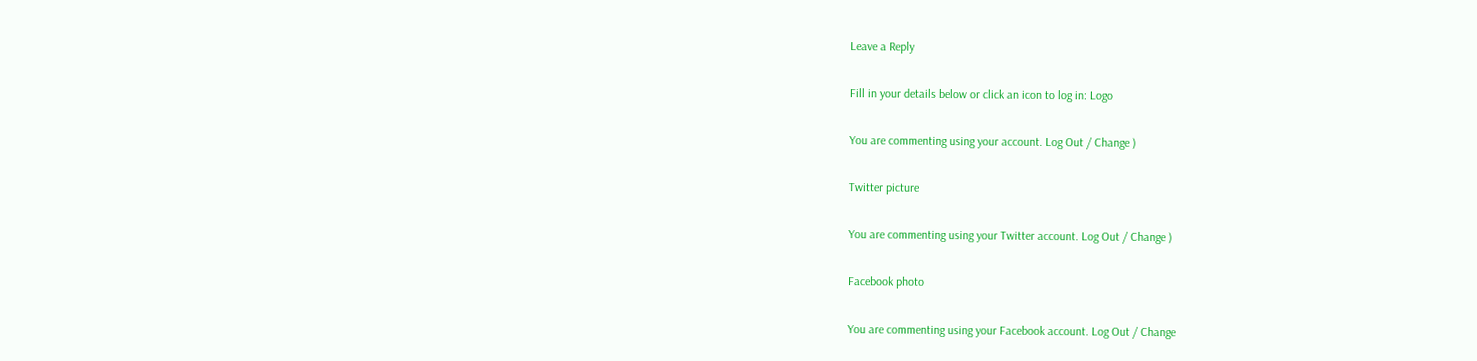Leave a Reply

Fill in your details below or click an icon to log in: Logo

You are commenting using your account. Log Out / Change )

Twitter picture

You are commenting using your Twitter account. Log Out / Change )

Facebook photo

You are commenting using your Facebook account. Log Out / Change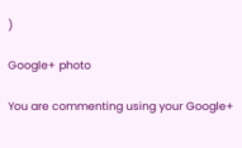)

Google+ photo

You are commenting using your Google+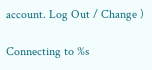account. Log Out / Change )

Connecting to %s